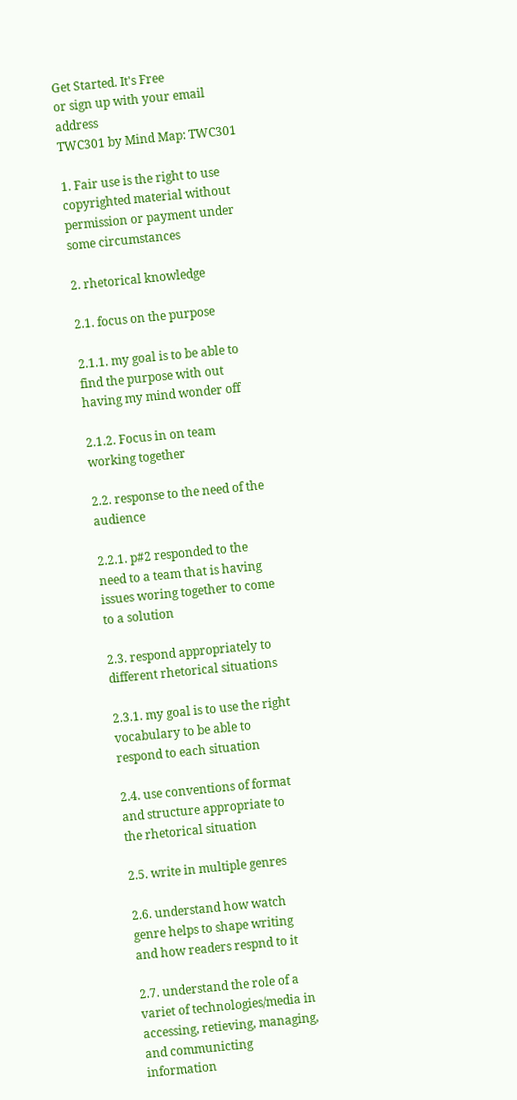Get Started. It's Free
or sign up with your email address
TWC301 by Mind Map: TWC301

1. Fair use is the right to use copyrighted material without permission or payment under some circumstances

2. rhetorical knowledge

2.1. focus on the purpose

2.1.1. my goal is to be able to find the purpose with out having my mind wonder off

2.1.2. Focus in on team working together

2.2. response to the need of the audience

2.2.1. p#2 responded to the need to a team that is having issues woring together to come to a solution

2.3. respond appropriately to different rhetorical situations

2.3.1. my goal is to use the right vocabulary to be able to respond to each situation

2.4. use conventions of format and structure appropriate to the rhetorical situation

2.5. write in multiple genres

2.6. understand how watch genre helps to shape writing and how readers respnd to it

2.7. understand the role of a variet of technologies/media in accessing, retieving, managing, and communicting information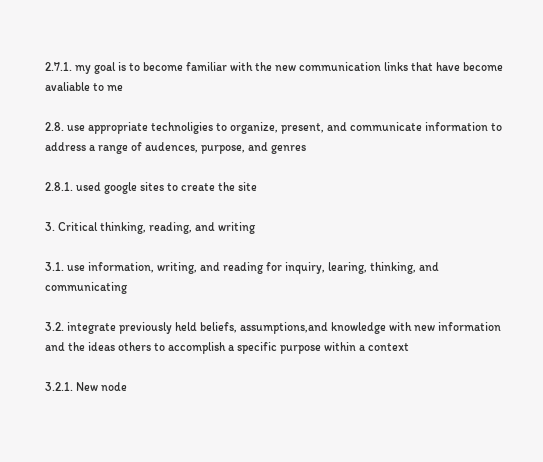2.7.1. my goal is to become familiar with the new communication links that have become avaliable to me

2.8. use appropriate technoligies to organize, present, and communicate information to address a range of audences, purpose, and genres

2.8.1. used google sites to create the site

3. Critical thinking, reading, and writing

3.1. use information, writing, and reading for inquiry, learing, thinking, and communicating

3.2. integrate previously held beliefs, assumptions,and knowledge with new information and the ideas others to accomplish a specific purpose within a context

3.2.1. New node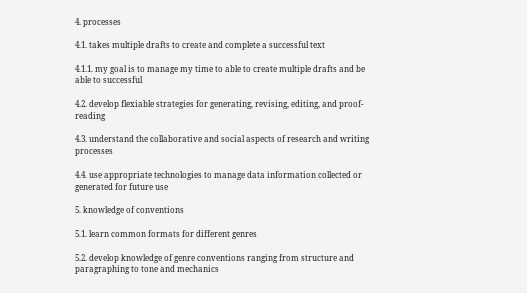4. processes

4.1. takes multiple drafts to create and complete a successful text

4.1.1. my goal is to manage my time to able to create multiple drafts and be able to successful

4.2. develop flexiable strategies for generating, revising, editing, and proof-reading

4.3. understand the collaborative and social aspects of research and writing processes

4.4. use appropriate technologies to manage data information collected or generated for future use

5. knowledge of conventions

5.1. learn common formats for different genres

5.2. develop knowledge of genre conventions ranging from structure and paragraphing to tone and mechanics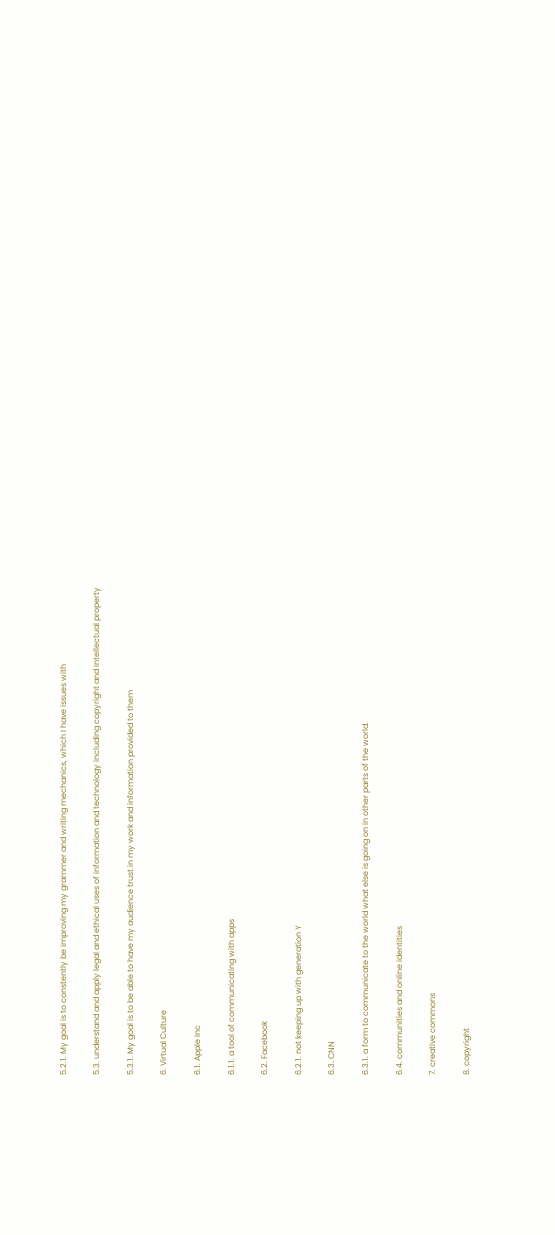5.2.1. My goal is to constently be improving my grammer and writing mechanics, which I have issues with

5.3. understand and apply legal and ethical uses of information and technology including copyright and intellectual property

5.3.1. My goal is to be able to have my audience trust in my work and information provided to them

6. Virtual Culture

6.1. Apple Inc

6.1.1. a tool of communicating with apps

6.2. Facebook

6.2.1. not keeping up with generation Y

6.3. CNN

6.3.1. a form to communicate to the world what else is going on in other parts of the world.

6.4. communities and online identities

7. creative commons

8. copyright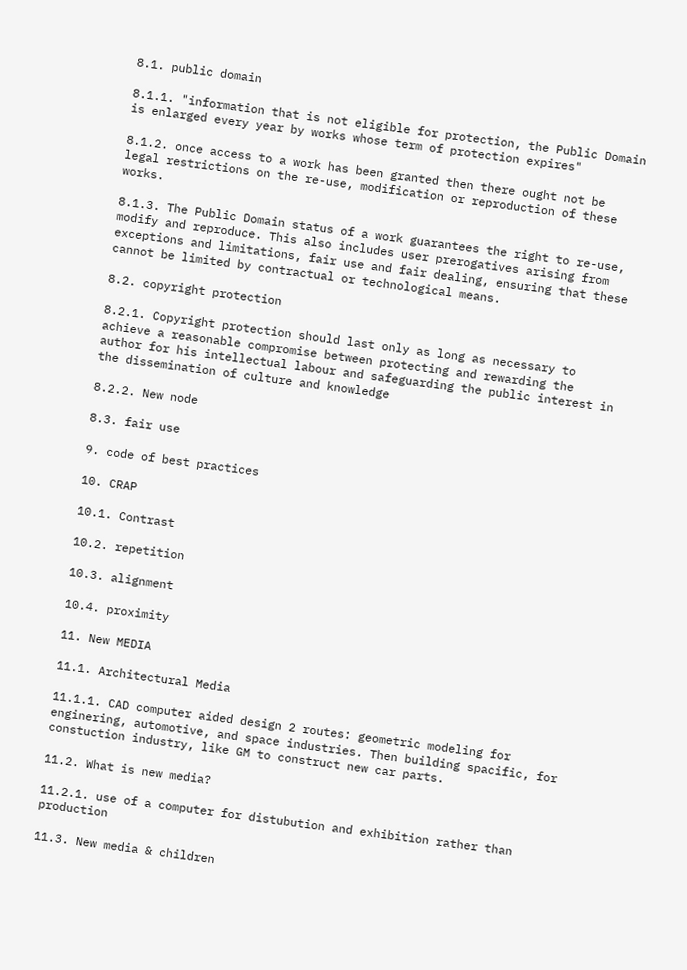8.1. public domain

8.1.1. "information that is not eligible for protection, the Public Domain is enlarged every year by works whose term of protection expires"

8.1.2. once access to a work has been granted then there ought not be legal restrictions on the re-use, modification or reproduction of these works.

8.1.3. The Public Domain status of a work guarantees the right to re-use, modify and reproduce. This also includes user prerogatives arising from exceptions and limitations, fair use and fair dealing, ensuring that these cannot be limited by contractual or technological means.

8.2. copyright protection

8.2.1. Copyright protection should last only as long as necessary to achieve a reasonable compromise between protecting and rewarding the author for his intellectual labour and safeguarding the public interest in the dissemination of culture and knowledge

8.2.2. New node

8.3. fair use

9. code of best practices

10. CRAP

10.1. Contrast

10.2. repetition

10.3. alignment

10.4. proximity

11. New MEDIA

11.1. Architectural Media

11.1.1. CAD computer aided design 2 routes: geometric modeling for enginering, automotive, and space industries. Then building spacific, for constuction industry, like GM to construct new car parts.

11.2. What is new media?

11.2.1. use of a computer for distubution and exhibition rather than production

11.3. New media & children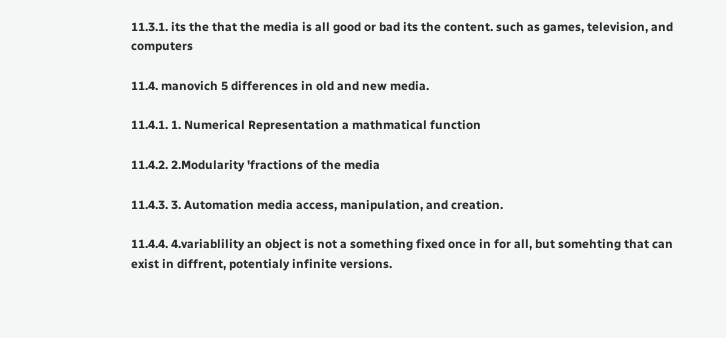11.3.1. its the that the media is all good or bad its the content. such as games, television, and computers

11.4. manovich 5 differences in old and new media.

11.4.1. 1. Numerical Representation a mathmatical function

11.4.2. 2.Modularity 'fractions of the media

11.4.3. 3. Automation media access, manipulation, and creation.

11.4.4. 4.variablility an object is not a something fixed once in for all, but somehting that can exist in diffrent, potentialy infinite versions.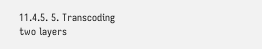11.4.5. 5. Transcoding two layers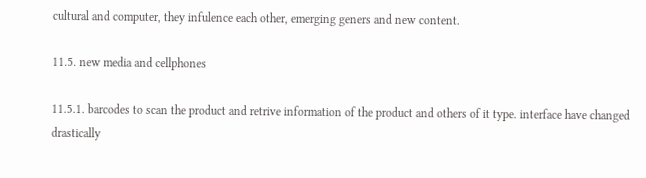cultural and computer, they infulence each other, emerging geners and new content.

11.5. new media and cellphones

11.5.1. barcodes to scan the product and retrive information of the product and others of it type. interface have changed drastically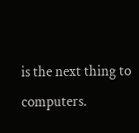is the next thing to computers.